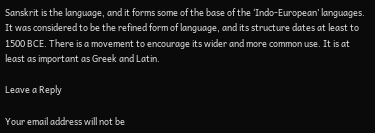Sanskrit is the language, and it forms some of the base of the ‘Indo-European’ languages. It was considered to be the refined form of language, and its structure dates at least to 1500 BCE. There is a movement to encourage its wider and more common use. It is at least as important as Greek and Latin.

Leave a Reply

Your email address will not be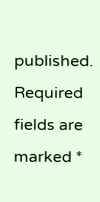published. Required fields are marked *